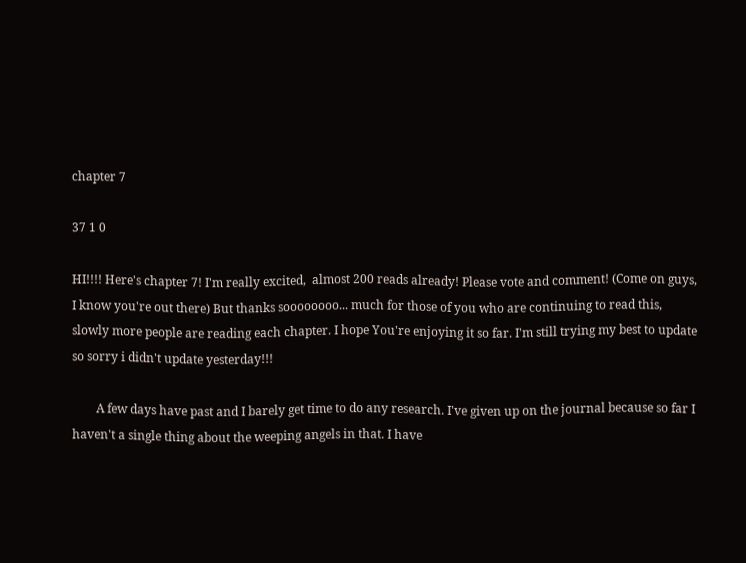chapter 7

37 1 0

HI!!!! Here's chapter 7! I'm really excited,  almost 200 reads already! Please vote and comment! (Come on guys, I know you're out there) But thanks soooooooo... much for those of you who are continuing to read this, slowly more people are reading each chapter. I hope You're enjoying it so far. I'm still trying my best to update so sorry i didn't update yesterday!!!

        A few days have past and I barely get time to do any research. I've given up on the journal because so far I haven't a single thing about the weeping angels in that. I have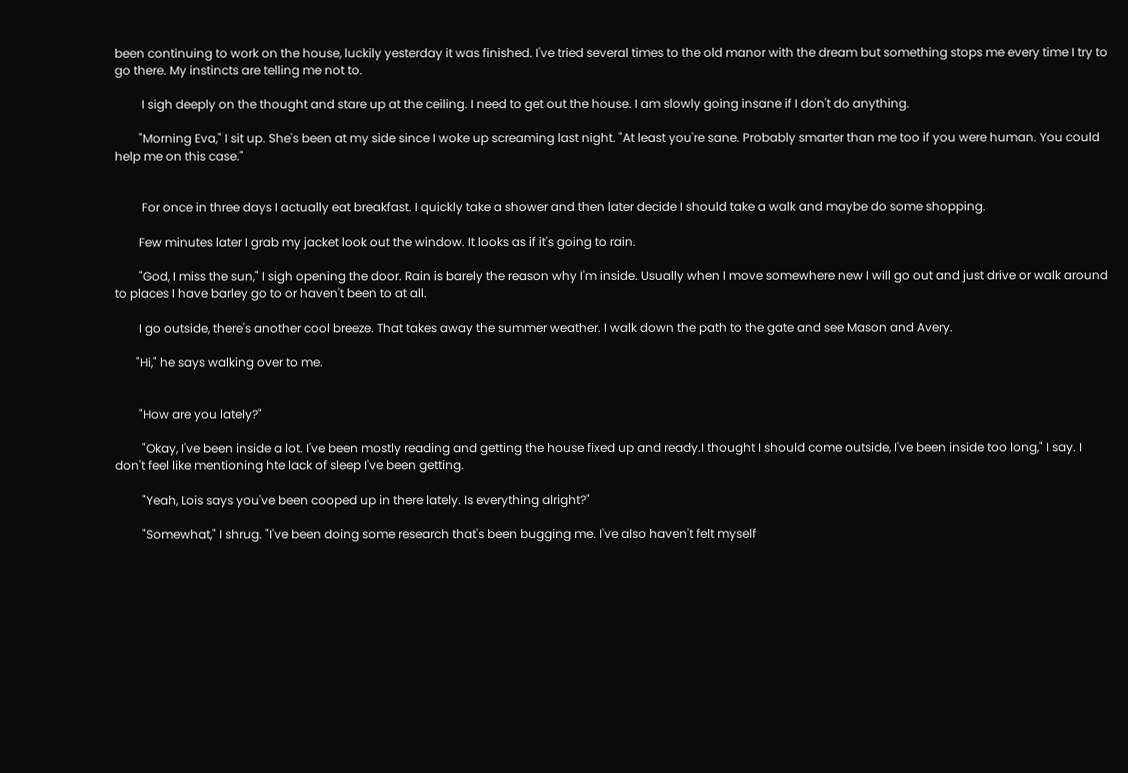been continuing to work on the house, luckily yesterday it was finished. I've tried several times to the old manor with the dream but something stops me every time I try to go there. My instincts are telling me not to.

         I sigh deeply on the thought and stare up at the ceiling. I need to get out the house. I am slowly going insane if I don't do anything.

        "Morning Eva," I sit up. She's been at my side since I woke up screaming last night. "At least you're sane. Probably smarter than me too if you were human. You could help me on this case."


         For once in three days I actually eat breakfast. I quickly take a shower and then later decide I should take a walk and maybe do some shopping.

        Few minutes later I grab my jacket look out the window. It looks as if it's going to rain.

        "God, I miss the sun," I sigh opening the door. Rain is barely the reason why I'm inside. Usually when I move somewhere new I will go out and just drive or walk around to places I have barley go to or haven't been to at all.

        I go outside, there's another cool breeze. That takes away the summer weather. I walk down the path to the gate and see Mason and Avery.

       "Hi," he says walking over to me.


        "How are you lately?"

         "Okay, I've been inside a lot. I've been mostly reading and getting the house fixed up and ready.I thought I should come outside, I've been inside too long," I say. I don't feel like mentioning hte lack of sleep I've been getting.

         "Yeah, Lois says you've been cooped up in there lately. Is everything alright?"

         "Somewhat," I shrug. "I've been doing some research that's been bugging me. I've also haven't felt myself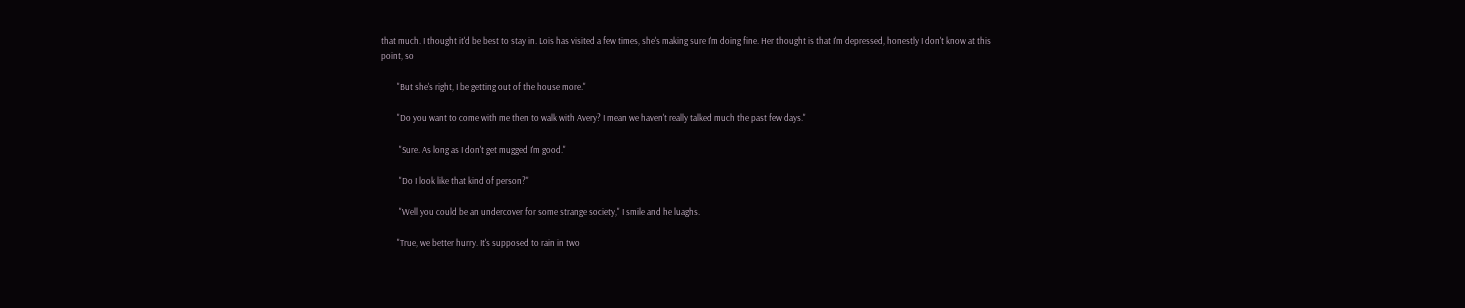that much. I thought it'd be best to stay in. Lois has visited a few times, she's making sure I'm doing fine. Her thought is that I'm depressed, honestly I don't know at this point, so

        "But she's right, I be getting out of the house more."

        "Do you want to come with me then to walk with Avery? I mean we haven't really talked much the past few days."

         "Sure. As long as I don't get mugged I'm good."

         "Do I look like that kind of person?"

         "Well you could be an undercover for some strange society," I smile and he luaghs.

        "True, we better hurry. It's supposed to rain in two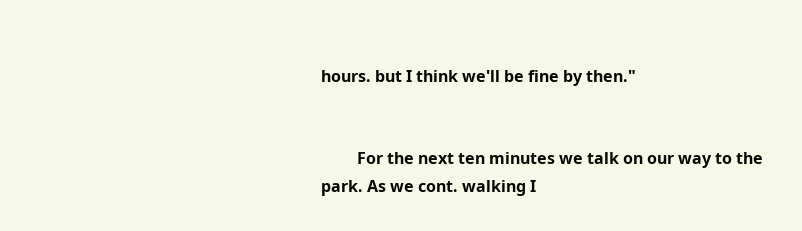hours. but I think we'll be fine by then."


         For the next ten minutes we talk on our way to the park. As we cont. walking I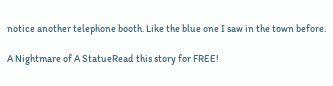notice another telephone booth. Like the blue one I saw in the town before.

A Nightmare of A StatueRead this story for FREE!